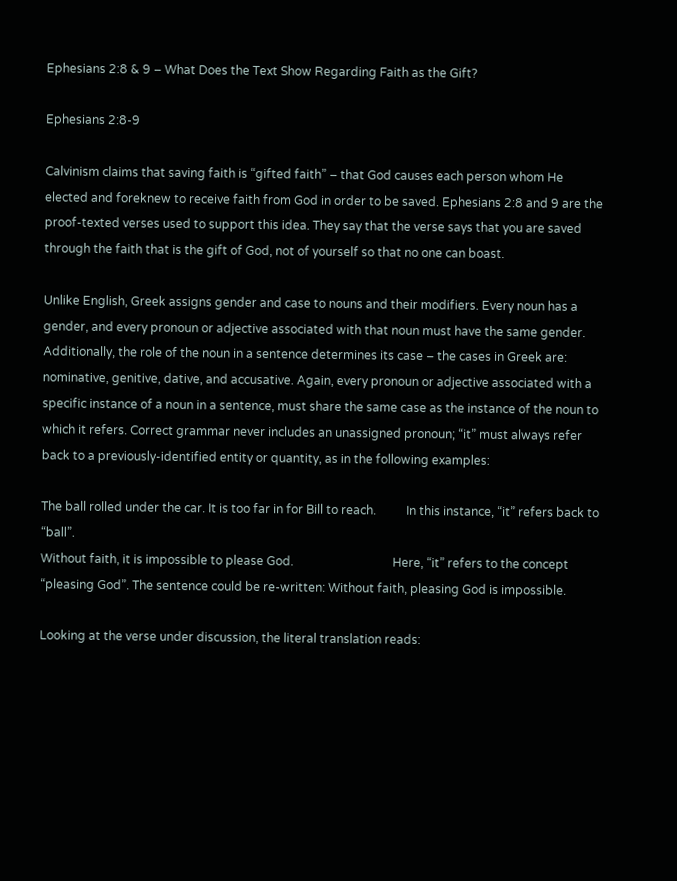Ephesians 2:8 & 9 – What Does the Text Show Regarding Faith as the Gift?

Ephesians 2:8-9

Calvinism claims that saving faith is “gifted faith” – that God causes each person whom He elected and foreknew to receive faith from God in order to be saved. Ephesians 2:8 and 9 are the proof-texted verses used to support this idea. They say that the verse says that you are saved through the faith that is the gift of God, not of yourself so that no one can boast.

Unlike English, Greek assigns gender and case to nouns and their modifiers. Every noun has a gender, and every pronoun or adjective associated with that noun must have the same gender. Additionally, the role of the noun in a sentence determines its case – the cases in Greek are: nominative, genitive, dative, and accusative. Again, every pronoun or adjective associated with a specific instance of a noun in a sentence, must share the same case as the instance of the noun to which it refers. Correct grammar never includes an unassigned pronoun; “it” must always refer back to a previously-identified entity or quantity, as in the following examples:

The ball rolled under the car. It is too far in for Bill to reach.          In this instance, “it” refers back to “ball”.
Without faith, it is impossible to please God.                                 Here, “it” refers to the concept “pleasing God”. The sentence could be re-written: Without faith, pleasing God is impossible.

Looking at the verse under discussion, the literal translation reads: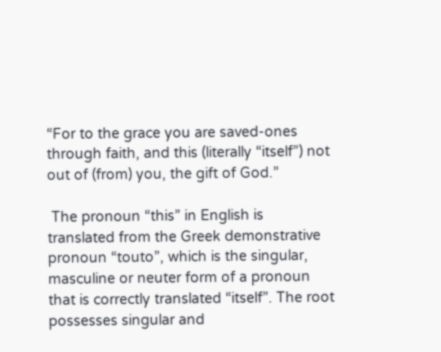“For to the grace you are saved-ones through faith, and this (literally “itself”) not out of (from) you, the gift of God.”

 The pronoun “this” in English is translated from the Greek demonstrative pronoun “touto”, which is the singular, masculine or neuter form of a pronoun that is correctly translated “itself”. The root possesses singular and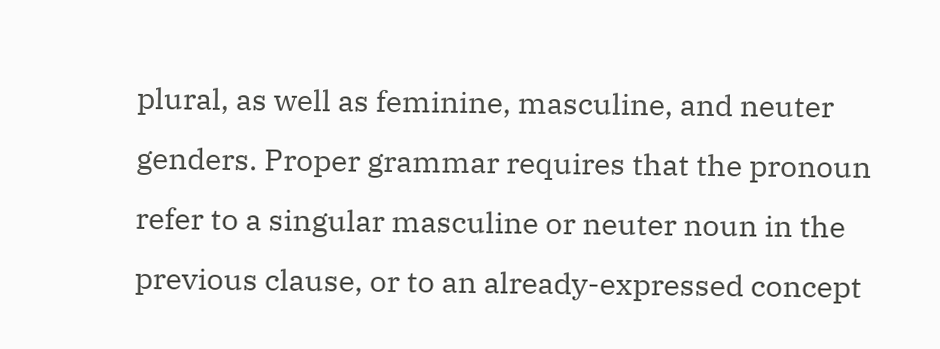plural, as well as feminine, masculine, and neuter genders. Proper grammar requires that the pronoun refer to a singular masculine or neuter noun in the previous clause, or to an already-expressed concept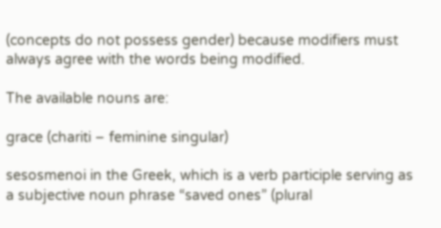(concepts do not possess gender) because modifiers must always agree with the words being modified.

The available nouns are:

grace (chariti – feminine singular)

sesosmenoi in the Greek, which is a verb participle serving as a subjective noun phrase “saved ones” (plural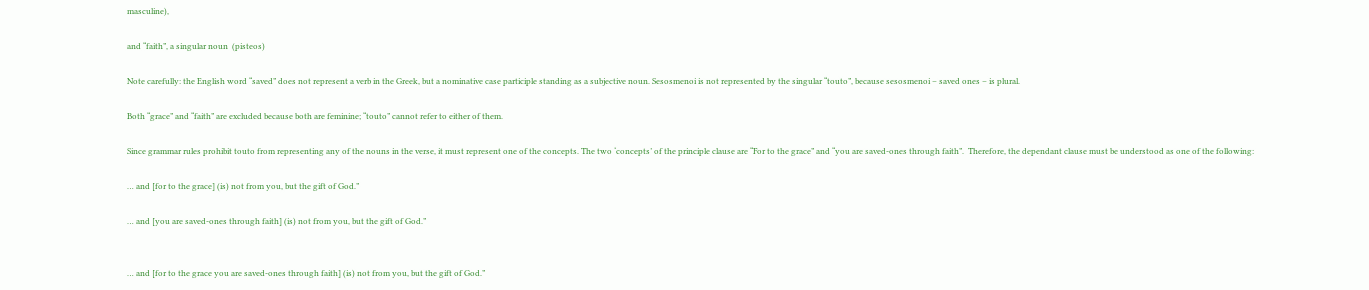masculine),

and “faith”, a singular noun  (pisteos)

Note carefully: the English word “saved” does not represent a verb in the Greek, but a nominative case participle standing as a subjective noun. Sesosmenoi is not represented by the singular “touto”, because sesosmenoi – saved ones – is plural.

Both “grace” and “faith” are excluded because both are feminine; “touto” cannot refer to either of them.

Since grammar rules prohibit touto from representing any of the nouns in the verse, it must represent one of the concepts. The two ‘concepts’ of the principle clause are “For to the grace” and “you are saved-ones through faith”.  Therefore, the dependant clause must be understood as one of the following:

… and [for to the grace] (is) not from you, but the gift of God.”

… and [you are saved-ones through faith] (is) not from you, but the gift of God.”


… and [for to the grace you are saved-ones through faith] (is) not from you, but the gift of God.”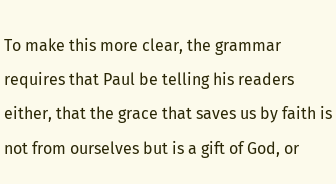To make this more clear, the grammar requires that Paul be telling his readers either, that the grace that saves us by faith is not from ourselves but is a gift of God, or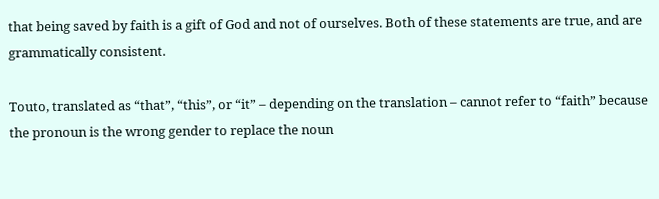that being saved by faith is a gift of God and not of ourselves. Both of these statements are true, and are grammatically consistent.

Touto, translated as “that”, “this”, or “it” – depending on the translation – cannot refer to “faith” because the pronoun is the wrong gender to replace the noun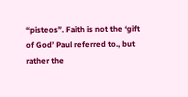“pisteos”. Faith is not the ‘gift of God’ Paul referred to., but rather the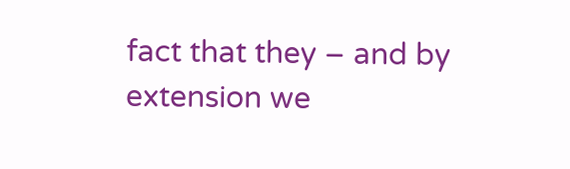fact that they – and by extension we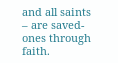and all saints – are saved-ones through faith.